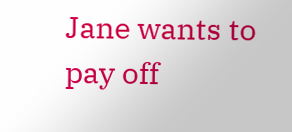Jane wants to pay off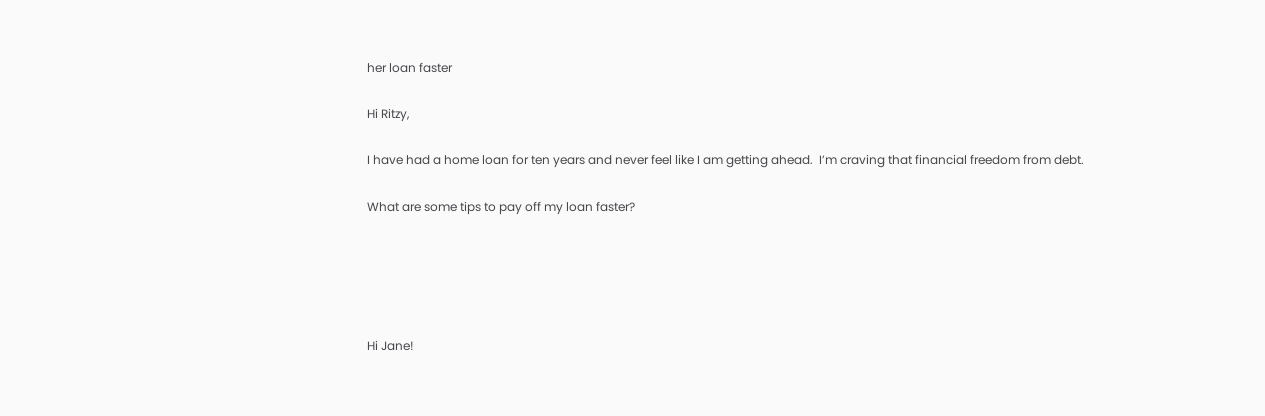her loan faster

Hi Ritzy,

I have had a home loan for ten years and never feel like I am getting ahead.  I’m craving that financial freedom from debt.

What are some tips to pay off my loan faster?





Hi Jane!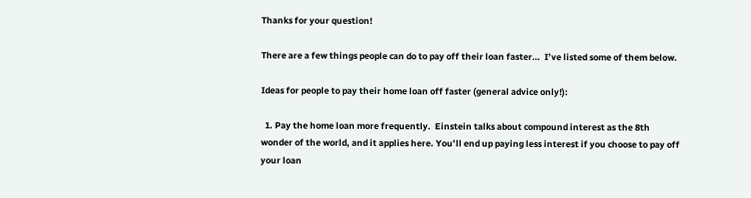Thanks for your question!

There are a few things people can do to pay off their loan faster…  I’ve listed some of them below.

Ideas for people to pay their home loan off faster (general advice only!):

  1. Pay the home loan more frequently.  Einstein talks about compound interest as the 8th wonder of the world, and it applies here. You’ll end up paying less interest if you choose to pay off your loan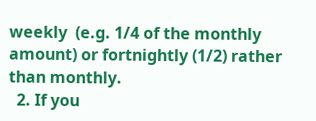weekly  (e.g. 1/4 of the monthly amount) or fortnightly (1/2) rather than monthly.
  2. If you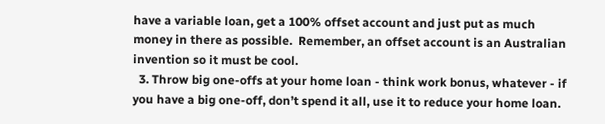have a variable loan, get a 100% offset account and just put as much money in there as possible.  Remember, an offset account is an Australian invention so it must be cool.
  3. Throw big one-offs at your home loan - think work bonus, whatever - if you have a big one-off, don’t spend it all, use it to reduce your home loan.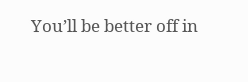You’ll be better off in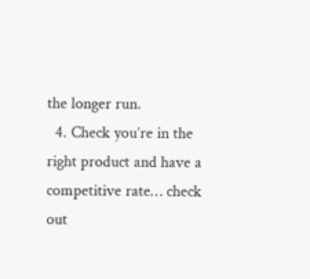the longer run.
  4. Check you’re in the right product and have a competitive rate… check out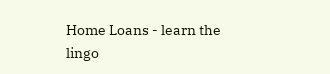Home Loans - learn the lingo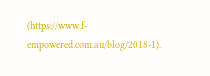(https://www.f-empowered.com.au/blog/2018-1).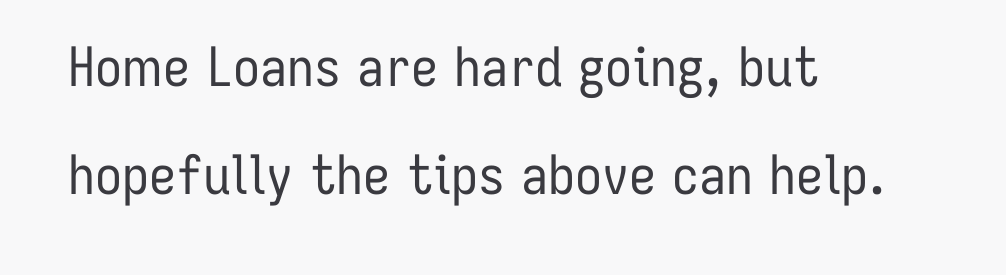Home Loans are hard going, but hopefully the tips above can help.